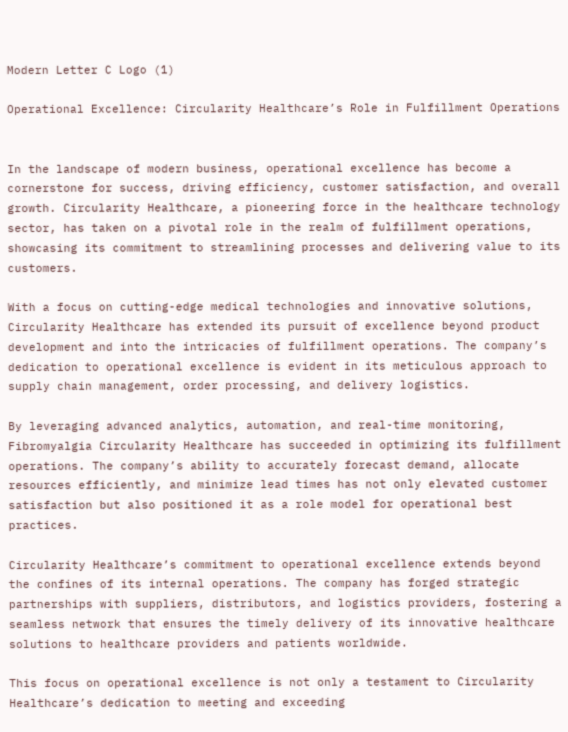Modern Letter C Logo (1)

Operational Excellence: Circularity Healthcare’s Role in Fulfillment Operations


In the landscape of modern business, operational excellence has become a cornerstone for success, driving efficiency, customer satisfaction, and overall growth. Circularity Healthcare, a pioneering force in the healthcare technology sector, has taken on a pivotal role in the realm of fulfillment operations, showcasing its commitment to streamlining processes and delivering value to its customers.

With a focus on cutting-edge medical technologies and innovative solutions, Circularity Healthcare has extended its pursuit of excellence beyond product development and into the intricacies of fulfillment operations. The company’s dedication to operational excellence is evident in its meticulous approach to supply chain management, order processing, and delivery logistics.

By leveraging advanced analytics, automation, and real-time monitoring, Fibromyalgia Circularity Healthcare has succeeded in optimizing its fulfillment operations. The company’s ability to accurately forecast demand, allocate resources efficiently, and minimize lead times has not only elevated customer satisfaction but also positioned it as a role model for operational best practices.

Circularity Healthcare’s commitment to operational excellence extends beyond the confines of its internal operations. The company has forged strategic partnerships with suppliers, distributors, and logistics providers, fostering a seamless network that ensures the timely delivery of its innovative healthcare solutions to healthcare providers and patients worldwide.

This focus on operational excellence is not only a testament to Circularity Healthcare’s dedication to meeting and exceeding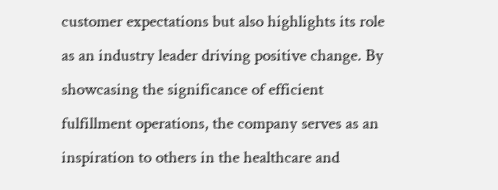customer expectations but also highlights its role as an industry leader driving positive change. By showcasing the significance of efficient fulfillment operations, the company serves as an inspiration to others in the healthcare and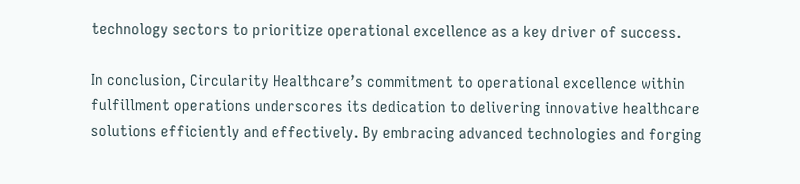technology sectors to prioritize operational excellence as a key driver of success.

In conclusion, Circularity Healthcare’s commitment to operational excellence within fulfillment operations underscores its dedication to delivering innovative healthcare solutions efficiently and effectively. By embracing advanced technologies and forging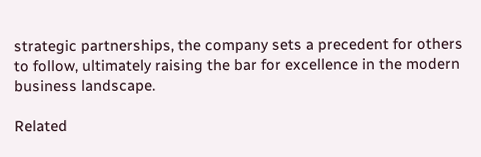strategic partnerships, the company sets a precedent for others to follow, ultimately raising the bar for excellence in the modern business landscape.

Related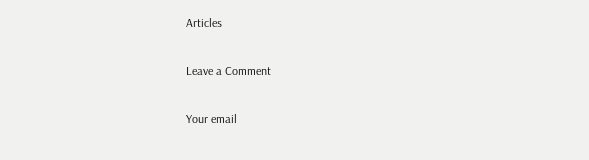Articles

Leave a Comment

Your email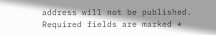address will not be published. Required fields are marked *